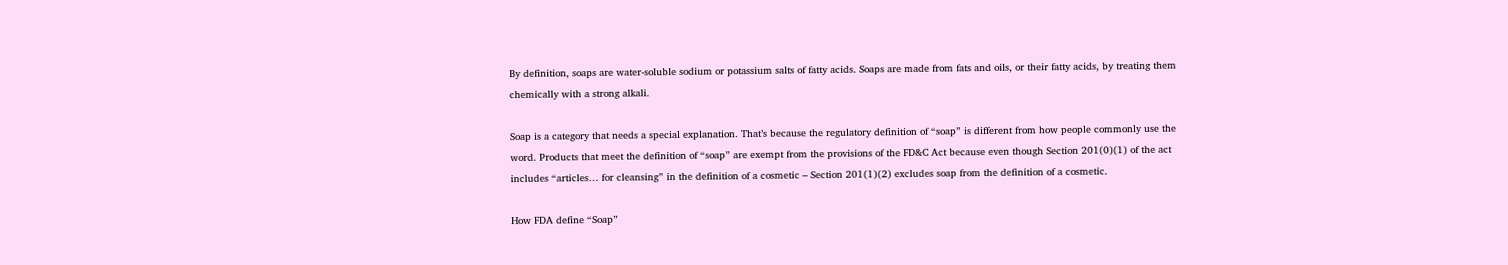By definition, soaps are water-soluble sodium or potassium salts of fatty acids. Soaps are made from fats and oils, or their fatty acids, by treating them chemically with a strong alkali.

Soap is a category that needs a special explanation. That’s because the regulatory definition of “soap” is different from how people commonly use the word. Products that meet the definition of “soap” are exempt from the provisions of the FD&C Act because even though Section 201(0)(1) of the act includes “articles… for cleansing” in the definition of a cosmetic – Section 201(1)(2) excludes soap from the definition of a cosmetic.

How FDA define “Soap”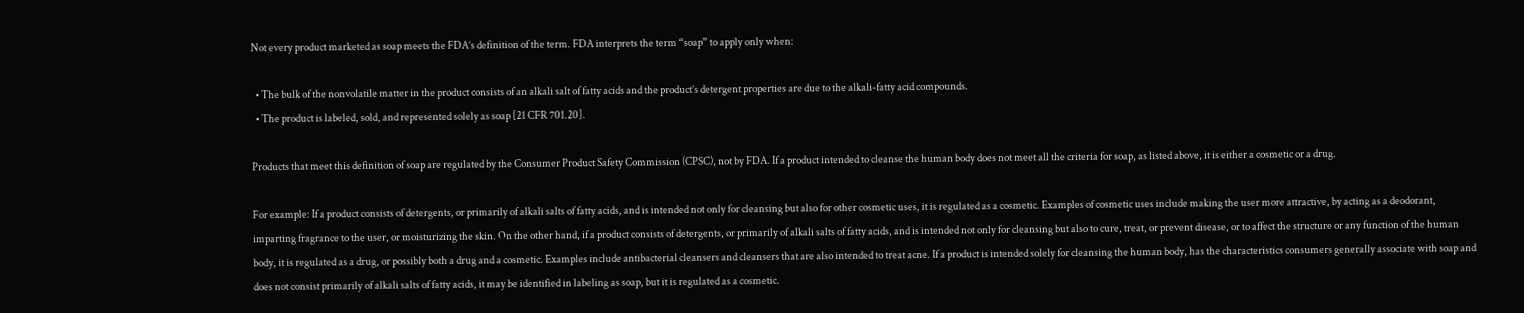Not every product marketed as soap meets the FDA’s definition of the term. FDA interprets the term “soap” to apply only when:

  • The bulk of the nonvolatile matter in the product consists of an alkali salt of fatty acids and the product’s detergent properties are due to the alkali-fatty acid compounds.
  • The product is labeled, sold, and represented solely as soap [21 CFR 701.20].

Products that meet this definition of soap are regulated by the Consumer Product Safety Commission (CPSC), not by FDA. If a product intended to cleanse the human body does not meet all the criteria for soap, as listed above, it is either a cosmetic or a drug.

For example: If a product consists of detergents, or primarily of alkali salts of fatty acids, and is intended not only for cleansing but also for other cosmetic uses, it is regulated as a cosmetic. Examples of cosmetic uses include making the user more attractive, by acting as a deodorant, imparting fragrance to the user, or moisturizing the skin. On the other hand, if a product consists of detergents, or primarily of alkali salts of fatty acids, and is intended not only for cleansing but also to cure, treat, or prevent disease, or to affect the structure or any function of the human body, it is regulated as a drug, or possibly both a drug and a cosmetic. Examples include antibacterial cleansers and cleansers that are also intended to treat acne. If a product is intended solely for cleansing the human body, has the characteristics consumers generally associate with soap and does not consist primarily of alkali salts of fatty acids, it may be identified in labeling as soap, but it is regulated as a cosmetic.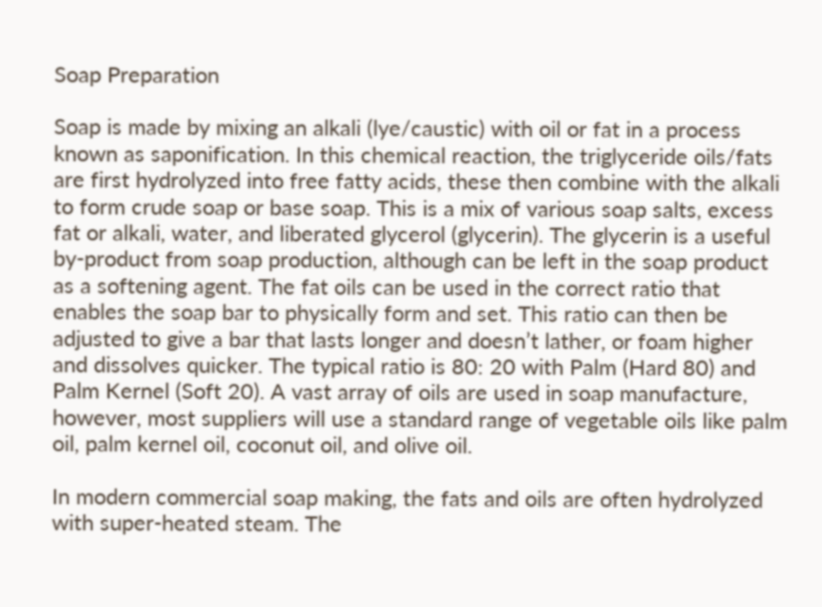Soap Preparation

Soap is made by mixing an alkali (lye/caustic) with oil or fat in a process known as saponification. In this chemical reaction, the triglyceride oils/fats are first hydrolyzed into free fatty acids, these then combine with the alkali to form crude soap or base soap. This is a mix of various soap salts, excess fat or alkali, water, and liberated glycerol (glycerin). The glycerin is a useful by-product from soap production, although can be left in the soap product as a softening agent. The fat oils can be used in the correct ratio that enables the soap bar to physically form and set. This ratio can then be adjusted to give a bar that lasts longer and doesn’t lather, or foam higher and dissolves quicker. The typical ratio is 80: 20 with Palm (Hard 80) and Palm Kernel (Soft 20). A vast array of oils are used in soap manufacture, however, most suppliers will use a standard range of vegetable oils like palm oil, palm kernel oil, coconut oil, and olive oil.

In modern commercial soap making, the fats and oils are often hydrolyzed with super-heated steam. The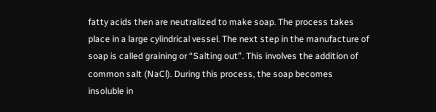fatty acids then are neutralized to make soap. The process takes place in a large cylindrical vessel. The next step in the manufacture of soap is called graining or “Salting out”. This involves the addition of common salt (NaCl). During this process, the soap becomes insoluble in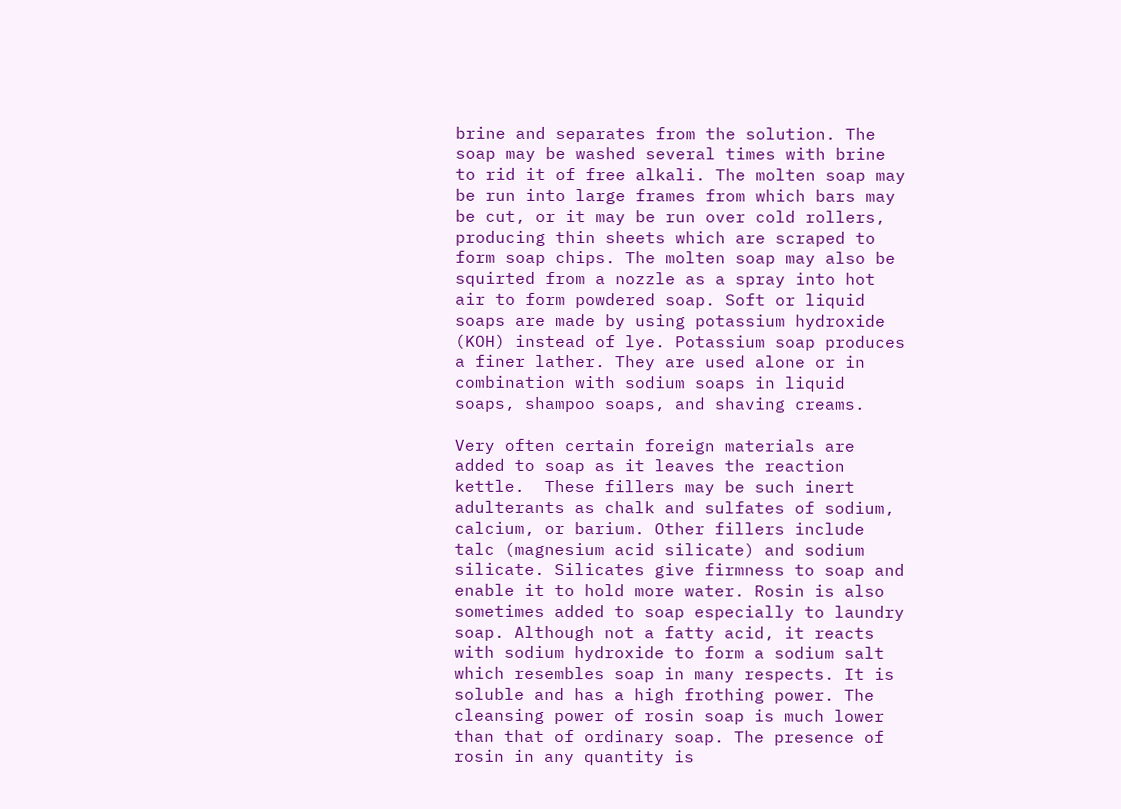brine and separates from the solution. The soap may be washed several times with brine to rid it of free alkali. The molten soap may be run into large frames from which bars may be cut, or it may be run over cold rollers, producing thin sheets which are scraped to form soap chips. The molten soap may also be squirted from a nozzle as a spray into hot air to form powdered soap. Soft or liquid soaps are made by using potassium hydroxide  (KOH) instead of lye. Potassium soap produces a finer lather. They are used alone or in combination with sodium soaps in liquid soaps, shampoo soaps, and shaving creams.

Very often certain foreign materials are added to soap as it leaves the reaction kettle.  These fillers may be such inert adulterants as chalk and sulfates of sodium, calcium, or barium. Other fillers include talc (magnesium acid silicate) and sodium silicate. Silicates give firmness to soap and enable it to hold more water. Rosin is also sometimes added to soap especially to laundry soap. Although not a fatty acid, it reacts with sodium hydroxide to form a sodium salt which resembles soap in many respects. It is soluble and has a high frothing power. The cleansing power of rosin soap is much lower than that of ordinary soap. The presence of rosin in any quantity is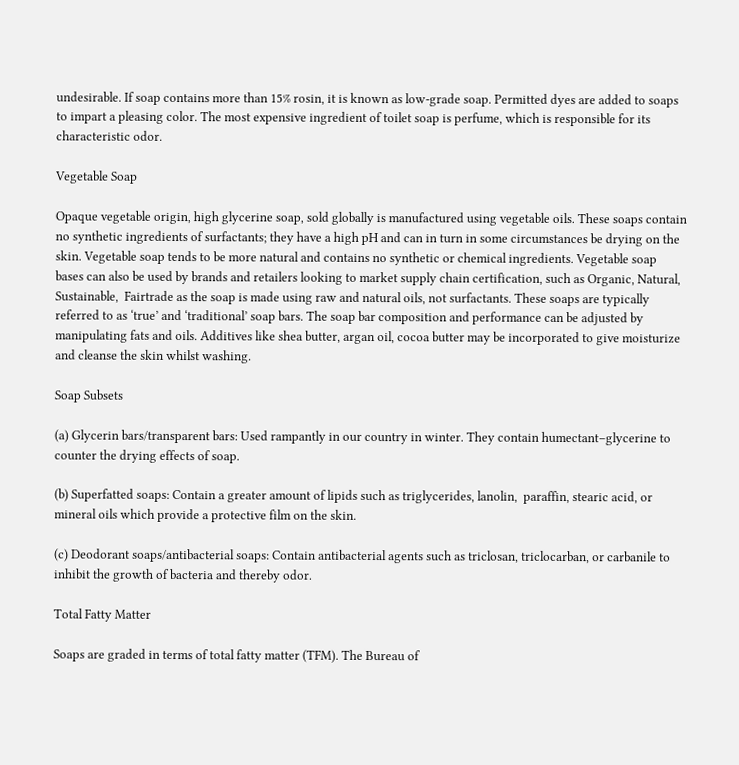undesirable. If soap contains more than 15% rosin, it is known as low-grade soap. Permitted dyes are added to soaps to impart a pleasing color. The most expensive ingredient of toilet soap is perfume, which is responsible for its characteristic odor.

Vegetable Soap

Opaque vegetable origin, high glycerine soap, sold globally is manufactured using vegetable oils. These soaps contain no synthetic ingredients of surfactants; they have a high pH and can in turn in some circumstances be drying on the skin. Vegetable soap tends to be more natural and contains no synthetic or chemical ingredients. Vegetable soap bases can also be used by brands and retailers looking to market supply chain certification, such as Organic, Natural, Sustainable,  Fairtrade as the soap is made using raw and natural oils, not surfactants. These soaps are typically referred to as ‘true’ and ‘traditional’ soap bars. The soap bar composition and performance can be adjusted by manipulating fats and oils. Additives like shea butter, argan oil, cocoa butter may be incorporated to give moisturize and cleanse the skin whilst washing.

Soap Subsets

(a) Glycerin bars/transparent bars: Used rampantly in our country in winter. They contain humectant–glycerine to counter the drying effects of soap.

(b) Superfatted soaps: Contain a greater amount of lipids such as triglycerides, lanolin,  paraffin, stearic acid, or mineral oils which provide a protective film on the skin.

(c) Deodorant soaps/antibacterial soaps: Contain antibacterial agents such as triclosan, triclocarban, or carbanile to inhibit the growth of bacteria and thereby odor.

Total Fatty Matter

Soaps are graded in terms of total fatty matter (TFM). The Bureau of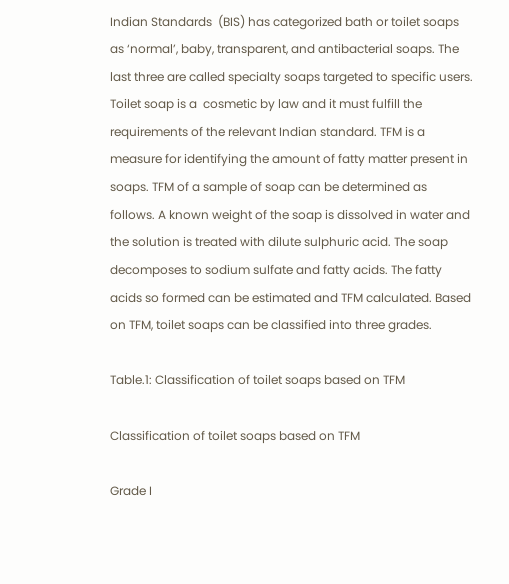Indian Standards  (BIS) has categorized bath or toilet soaps as ‘normal’, baby, transparent, and antibacterial soaps. The last three are called specialty soaps targeted to specific users. Toilet soap is a  cosmetic by law and it must fulfill the requirements of the relevant Indian standard. TFM is a  measure for identifying the amount of fatty matter present in soaps. TFM of a sample of soap can be determined as follows. A known weight of the soap is dissolved in water and the solution is treated with dilute sulphuric acid. The soap decomposes to sodium sulfate and fatty acids. The fatty acids so formed can be estimated and TFM calculated. Based on TFM, toilet soaps can be classified into three grades.

Table.1: Classification of toilet soaps based on TFM

Classification of toilet soaps based on TFM

Grade I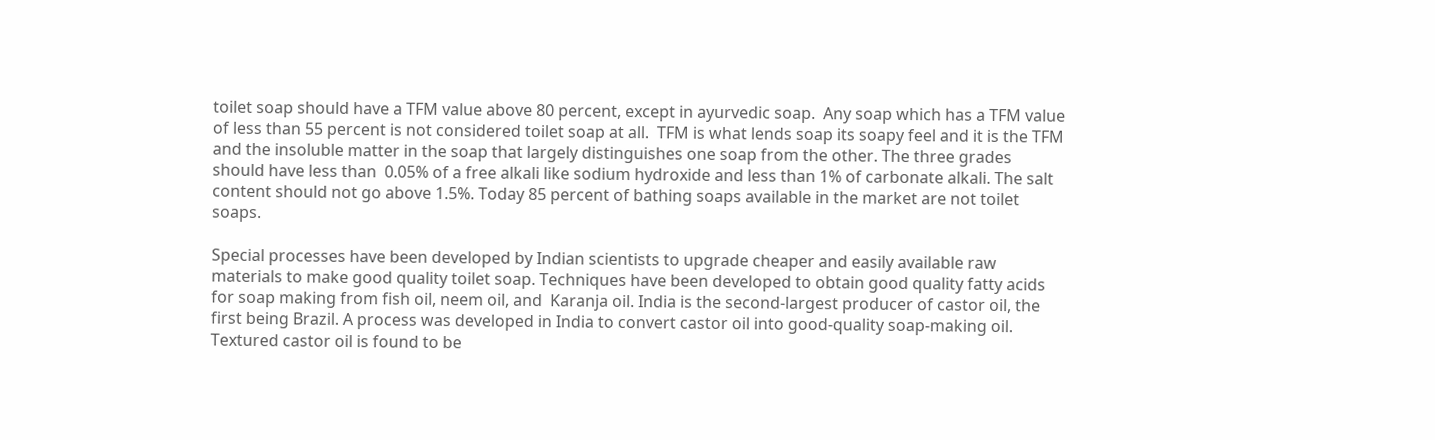toilet soap should have a TFM value above 80 percent, except in ayurvedic soap.  Any soap which has a TFM value of less than 55 percent is not considered toilet soap at all.  TFM is what lends soap its soapy feel and it is the TFM and the insoluble matter in the soap that largely distinguishes one soap from the other. The three grades should have less than  0.05% of a free alkali like sodium hydroxide and less than 1% of carbonate alkali. The salt content should not go above 1.5%. Today 85 percent of bathing soaps available in the market are not toilet soaps.

Special processes have been developed by Indian scientists to upgrade cheaper and easily available raw materials to make good quality toilet soap. Techniques have been developed to obtain good quality fatty acids for soap making from fish oil, neem oil, and  Karanja oil. India is the second-largest producer of castor oil, the first being Brazil. A process was developed in India to convert castor oil into good-quality soap-making oil. Textured castor oil is found to be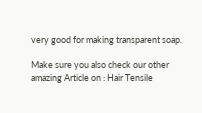very good for making transparent soap.

Make sure you also check our other amazing Article on : Hair Tensile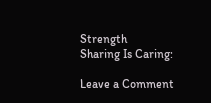Strength
Sharing Is Caring:

Leave a Comment